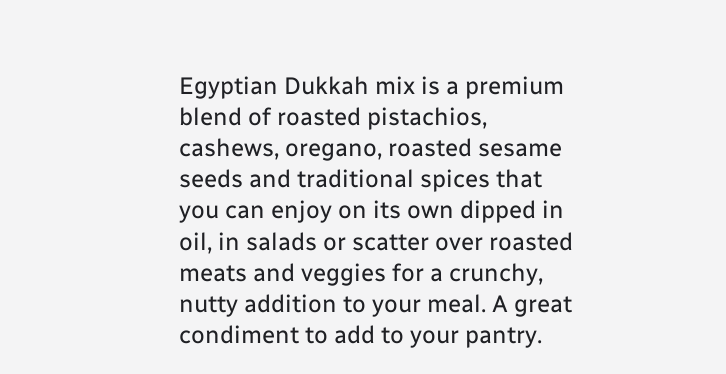Egyptian Dukkah mix is a premium blend of roasted pistachios, cashews, oregano, roasted sesame seeds and traditional spices that you can enjoy on its own dipped in oil, in salads or scatter over roasted meats and veggies for a crunchy, nutty addition to your meal. A great condiment to add to your pantry.